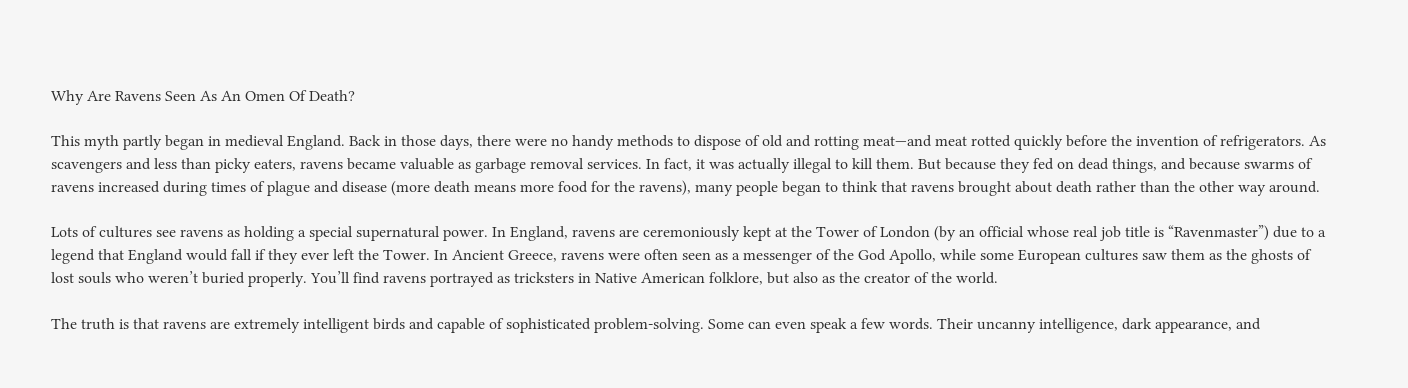Why Are Ravens Seen As An Omen Of Death?

This myth partly began in medieval England. Back in those days, there were no handy methods to dispose of old and rotting meat—and meat rotted quickly before the invention of refrigerators. As scavengers and less than picky eaters, ravens became valuable as garbage removal services. In fact, it was actually illegal to kill them. But because they fed on dead things, and because swarms of ravens increased during times of plague and disease (more death means more food for the ravens), many people began to think that ravens brought about death rather than the other way around.

Lots of cultures see ravens as holding a special supernatural power. In England, ravens are ceremoniously kept at the Tower of London (by an official whose real job title is “Ravenmaster”) due to a legend that England would fall if they ever left the Tower. In Ancient Greece, ravens were often seen as a messenger of the God Apollo, while some European cultures saw them as the ghosts of lost souls who weren’t buried properly. You’ll find ravens portrayed as tricksters in Native American folklore, but also as the creator of the world.

The truth is that ravens are extremely intelligent birds and capable of sophisticated problem-solving. Some can even speak a few words. Their uncanny intelligence, dark appearance, and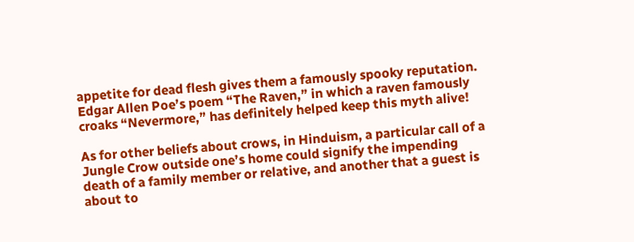appetite for dead flesh gives them a famously spooky reputation. Edgar Allen Poe’s poem “The Raven,” in which a raven famously croaks “Nevermore,” has definitely helped keep this myth alive!

As for other beliefs about crows, in Hinduism, a particular call of a Jungle Crow outside one’s home could signify the impending death of a family member or relative, and another that a guest is about to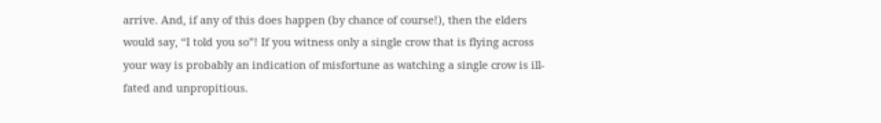arrive. And, if any of this does happen (by chance of course!), then the elders would say, “I told you so”! If you witness only a single crow that is flying across your way is probably an indication of misfortune as watching a single crow is ill-fated and unpropitious.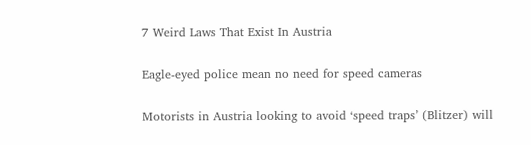7 Weird Laws That Exist In Austria

Eagle-eyed police mean no need for speed cameras

Motorists in Austria looking to avoid ‘speed traps’ (Blitzer) will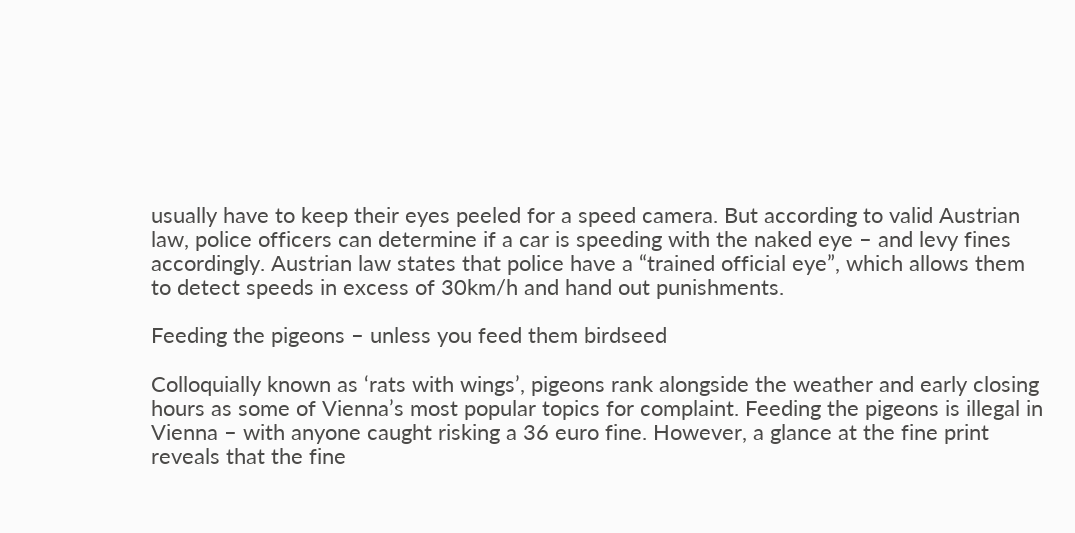usually have to keep their eyes peeled for a speed camera. But according to valid Austrian law, police officers can determine if a car is speeding with the naked eye – and levy fines accordingly. Austrian law states that police have a “trained official eye”, which allows them to detect speeds in excess of 30km/h and hand out punishments.

Feeding the pigeons – unless you feed them birdseed

Colloquially known as ‘rats with wings’, pigeons rank alongside the weather and early closing hours as some of Vienna’s most popular topics for complaint. Feeding the pigeons is illegal in Vienna – with anyone caught risking a 36 euro fine. However, a glance at the fine print reveals that the fine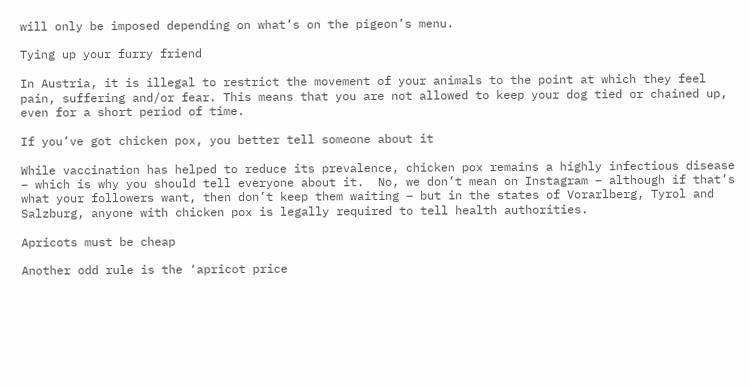will only be imposed depending on what’s on the pigeon’s menu.

Tying up your furry friend

In Austria, it is illegal to restrict the movement of your animals to the point at which they feel pain, suffering and/or fear. This means that you are not allowed to keep your dog tied or chained up, even for a short period of time.

If you’ve got chicken pox, you better tell someone about it

While vaccination has helped to reduce its prevalence, chicken pox remains a highly infectious disease – which is why you should tell everyone about it.  No, we don’t mean on Instagram – although if that’s what your followers want, then don’t keep them waiting – but in the states of Vorarlberg, Tyrol and Salzburg, anyone with chicken pox is legally required to tell health authorities.

Apricots must be cheap

Another odd rule is the ‘apricot price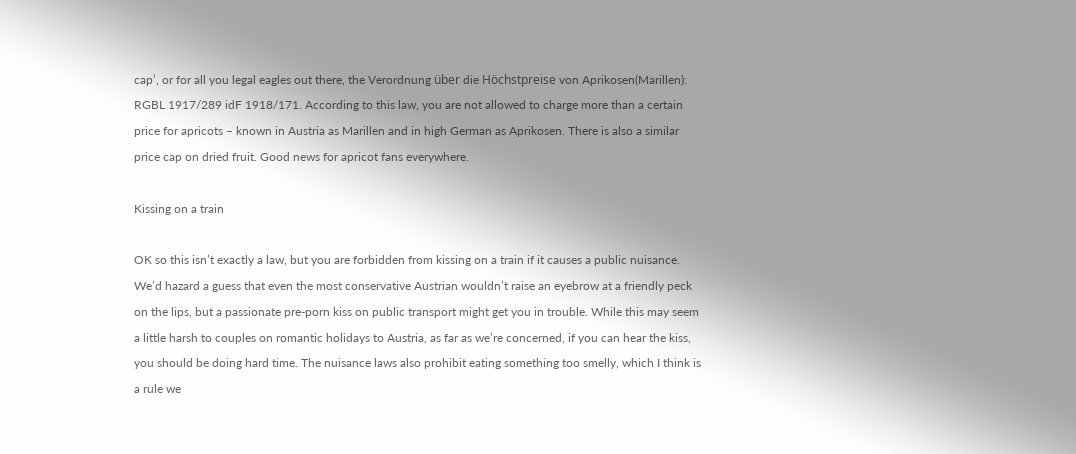cap’, or for all you legal eagles out there, the Verordnung über die Höchstpreise von Aprikosen(Marillen): RGBL 1917/289 idF 1918/171. According to this law, you are not allowed to charge more than a certain price for apricots – known in Austria as Marillen and in high German as Aprikosen. There is also a similar price cap on dried fruit. Good news for apricot fans everywhere.

Kissing on a train

OK so this isn’t exactly a law, but you are forbidden from kissing on a train if it causes a public nuisance. We’d hazard a guess that even the most conservative Austrian wouldn’t raise an eyebrow at a friendly peck on the lips, but a passionate pre-porn kiss on public transport might get you in trouble. While this may seem a little harsh to couples on romantic holidays to Austria, as far as we’re concerned, if you can hear the kiss, you should be doing hard time. The nuisance laws also prohibit eating something too smelly, which I think is a rule we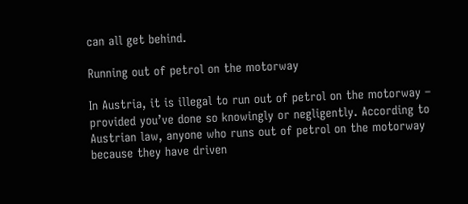can all get behind.

Running out of petrol on the motorway

In Austria, it is illegal to run out of petrol on the motorway – provided you’ve done so knowingly or negligently. According to Austrian law, anyone who runs out of petrol on the motorway because they have driven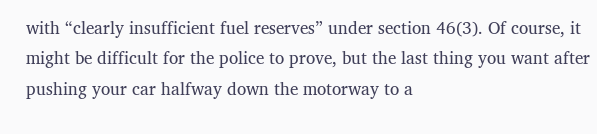with “clearly insufficient fuel reserves” under section 46(3). Of course, it might be difficult for the police to prove, but the last thing you want after pushing your car halfway down the motorway to a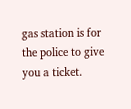gas station is for the police to give you a ticket.